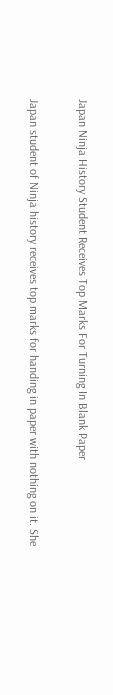Japan Ninja History Student Receives Top Marks For Turning In Blank Paper

Japan student of Ninja history receives top marks for handing in paper with nothing on it. She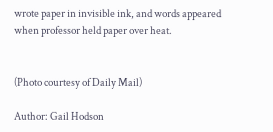wrote paper in invisible ink, and words appeared when professor held paper over heat.


(Photo courtesy of Daily Mail)

Author: Gail Hodson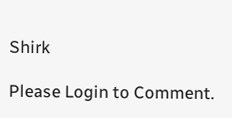Shirk

Please Login to Comment.